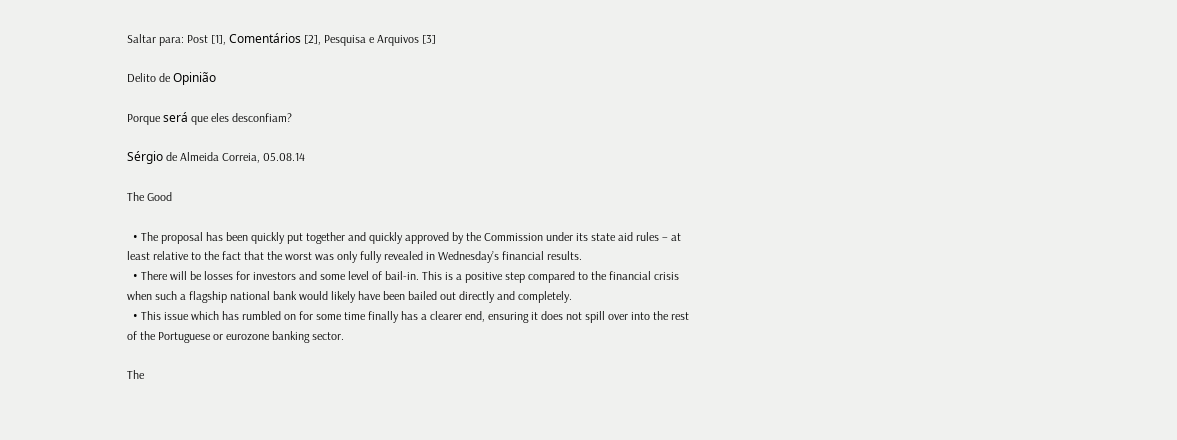Saltar para: Post [1], Comentários [2], Pesquisa e Arquivos [3]

Delito de Opinião

Porque será que eles desconfiam?

Sérgio de Almeida Correia, 05.08.14

The Good

  • The proposal has been quickly put together and quickly approved by the Commission under its state aid rules – at least relative to the fact that the worst was only fully revealed in Wednesday’s financial results.
  • There will be losses for investors and some level of bail-in. This is a positive step compared to the financial crisis when such a flagship national bank would likely have been bailed out directly and completely.
  • This issue which has rumbled on for some time finally has a clearer end, ensuring it does not spill over into the rest of the Portuguese or eurozone banking sector.

The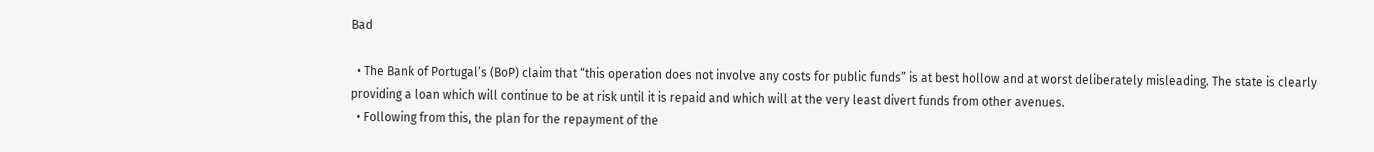Bad

  • The Bank of Portugal’s (BoP) claim that “this operation does not involve any costs for public funds” is at best hollow and at worst deliberately misleading. The state is clearly providing a loan which will continue to be at risk until it is repaid and which will at the very least divert funds from other avenues.
  • Following from this, the plan for the repayment of the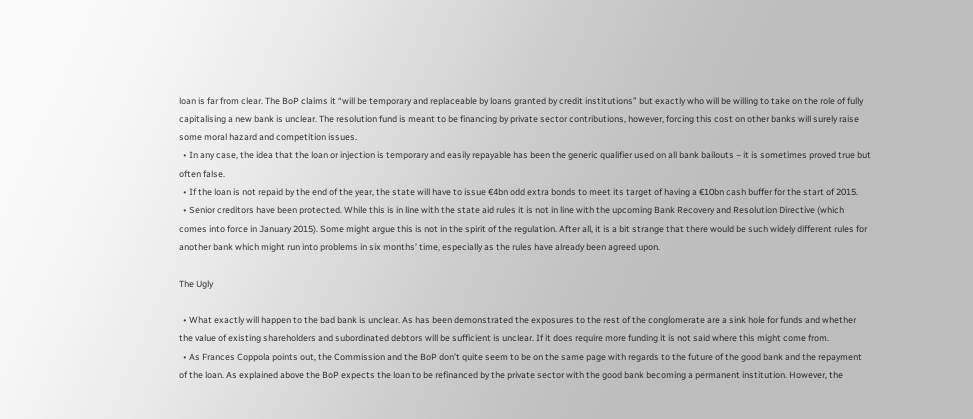loan is far from clear. The BoP claims it “will be temporary and replaceable by loans granted by credit institutions” but exactly who will be willing to take on the role of fully capitalising a new bank is unclear. The resolution fund is meant to be financing by private sector contributions, however, forcing this cost on other banks will surely raise some moral hazard and competition issues.
  • In any case, the idea that the loan or injection is temporary and easily repayable has been the generic qualifier used on all bank bailouts – it is sometimes proved true but often false.
  • If the loan is not repaid by the end of the year, the state will have to issue €4bn odd extra bonds to meet its target of having a €10bn cash buffer for the start of 2015.
  • Senior creditors have been protected. While this is in line with the state aid rules it is not in line with the upcoming Bank Recovery and Resolution Directive (which comes into force in January 2015). Some might argue this is not in the spirit of the regulation. After all, it is a bit strange that there would be such widely different rules for another bank which might run into problems in six months’ time, especially as the rules have already been agreed upon.

The Ugly

  • What exactly will happen to the bad bank is unclear. As has been demonstrated the exposures to the rest of the conglomerate are a sink hole for funds and whether the value of existing shareholders and subordinated debtors will be sufficient is unclear. If it does require more funding it is not said where this might come from.
  • As Frances Coppola points out, the Commission and the BoP don’t quite seem to be on the same page with regards to the future of the good bank and the repayment of the loan. As explained above the BoP expects the loan to be refinanced by the private sector with the good bank becoming a permanent institution. However, the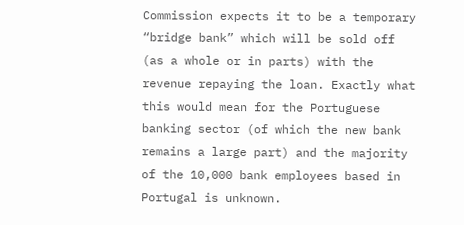Commission expects it to be a temporary “bridge bank” which will be sold off (as a whole or in parts) with the revenue repaying the loan. Exactly what this would mean for the Portuguese banking sector (of which the new bank remains a large part) and the majority of the 10,000 bank employees based in Portugal is unknown.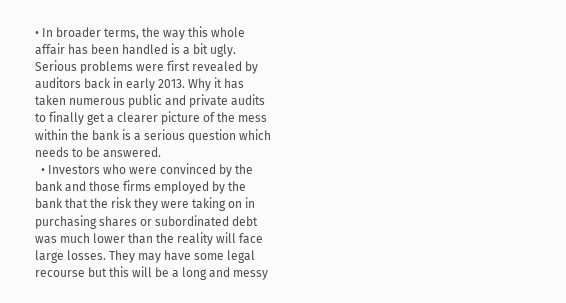• In broader terms, the way this whole affair has been handled is a bit ugly. Serious problems were first revealed by auditors back in early 2013. Why it has taken numerous public and private audits to finally get a clearer picture of the mess within the bank is a serious question which needs to be answered.
  • Investors who were convinced by the bank and those firms employed by the bank that the risk they were taking on in purchasing shares or subordinated debt was much lower than the reality will face large losses. They may have some legal recourse but this will be a long and messy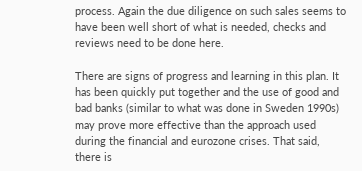process. Again the due diligence on such sales seems to have been well short of what is needed, checks and reviews need to be done here.

There are signs of progress and learning in this plan. It has been quickly put together and the use of good and bad banks (similar to what was done in Sweden 1990s) may prove more effective than the approach used during the financial and eurozone crises. That said, there is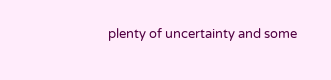plenty of uncertainty and some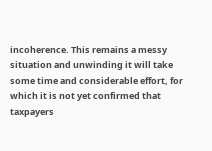incoherence. This remains a messy situation and unwinding it will take some time and considerable effort, for which it is not yet confirmed that taxpayers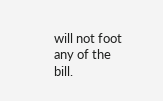will not foot any of the bill.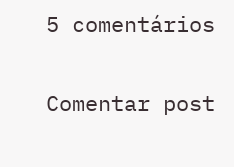5 comentários

Comentar post